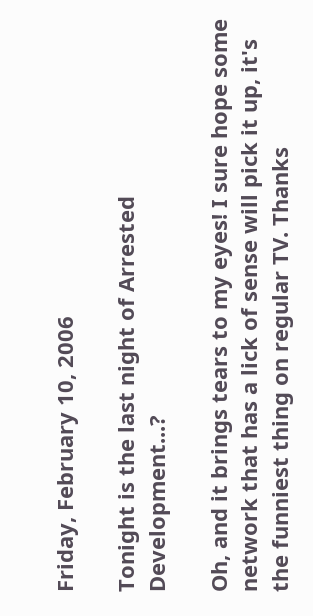Friday, February 10, 2006

Tonight is the last night of Arrested Development...?

Oh, and it brings tears to my eyes! I sure hope some network that has a lick of sense will pick it up, it's the funniest thing on regular TV. Thanks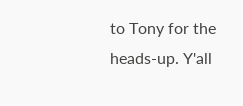to Tony for the heads-up. Y'all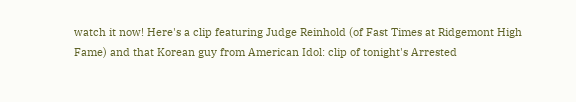watch it now! Here's a clip featuring Judge Reinhold (of Fast Times at Ridgemont High Fame) and that Korean guy from American Idol: clip of tonight's Arrested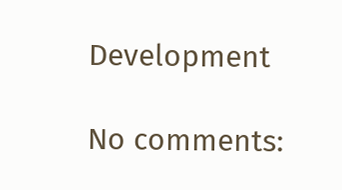Development

No comments: